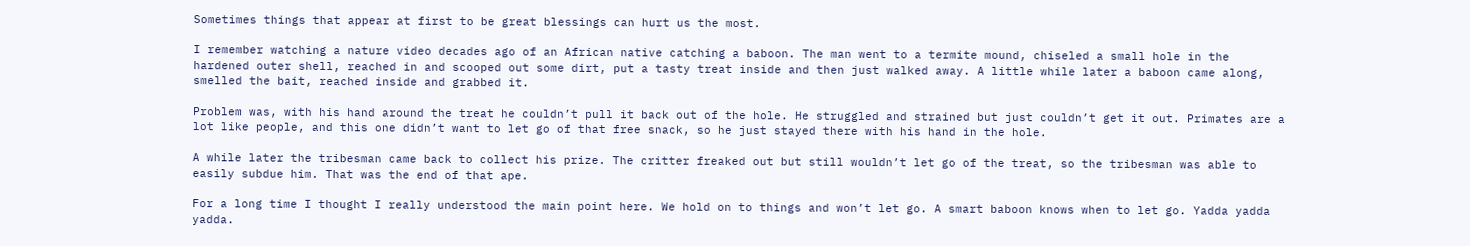Sometimes things that appear at first to be great blessings can hurt us the most.

I remember watching a nature video decades ago of an African native catching a baboon. The man went to a termite mound, chiseled a small hole in the hardened outer shell, reached in and scooped out some dirt, put a tasty treat inside and then just walked away. A little while later a baboon came along, smelled the bait, reached inside and grabbed it.

Problem was, with his hand around the treat he couldn’t pull it back out of the hole. He struggled and strained but just couldn’t get it out. Primates are a lot like people, and this one didn’t want to let go of that free snack, so he just stayed there with his hand in the hole.

A while later the tribesman came back to collect his prize. The critter freaked out but still wouldn’t let go of the treat, so the tribesman was able to easily subdue him. That was the end of that ape.

For a long time I thought I really understood the main point here. We hold on to things and won’t let go. A smart baboon knows when to let go. Yadda yadda yadda.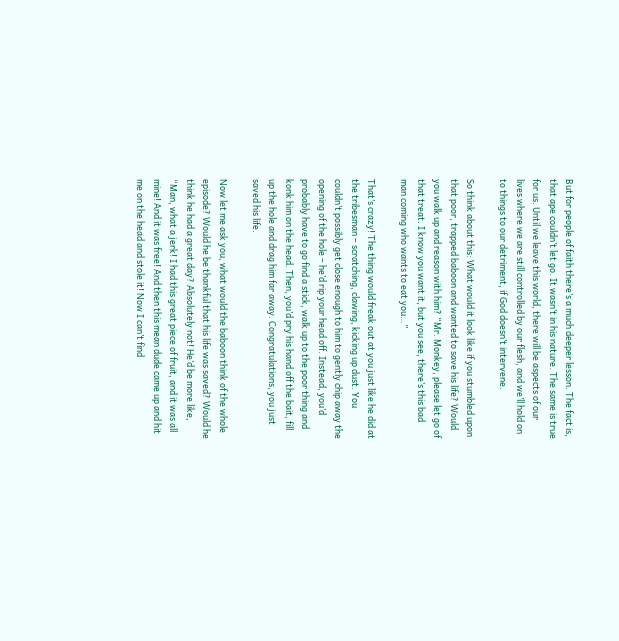But for people of faith there’s a much deeper lesson. The fact is, that ape couldn’t let go. It wasn’t in his nature. The same is true for us. Until we leave this world, there will be aspects of our lives where we are still controlled by our flesh, and we’ll hold on to things to our detriment, if God doesn’t intervene.

So think about this: What would it look like if you stumbled upon that poor, trapped baboon and wanted to save his life? Would you walk up and reason with him? “Mr. Monkey, please let go of that treat. I know you want it, but you see, there’s this bad man coming who wants to eat you…”

That’s crazy! The thing would freak out at you just like he did at the tribesman – scratching, clawing, kicking up dust. You couldn’t possibly get close enough to him to gently chip away the opening of the hole – he’d rip your head off. Instead, you’d probably have to go find a stick, walk up to the poor thing and konk him on the head. Then, you’d pry his hand off the bait, fill up the hole and drag him far away. Congratulations, you just saved his life.

Now let me ask you, what would the baboon think of the whole episode? Would he be thankful that his life was saved? Would he think he had a great day? Absolutely not! He’d be more like, “Man, what a jerk! I had this great piece of fruit, and it was all mine! And it was free! And then this mean dude came up and hit me on the head and stole it! Now I can’t find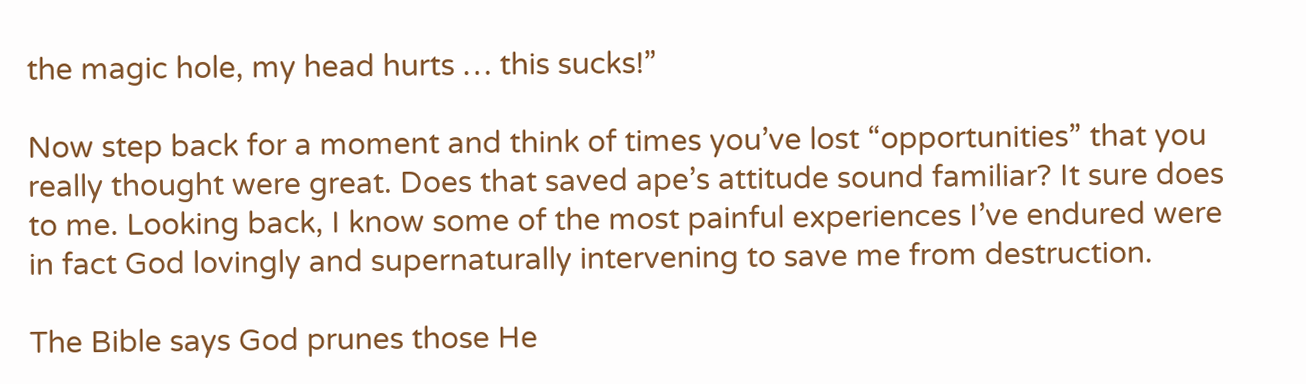the magic hole, my head hurts … this sucks!”

Now step back for a moment and think of times you’ve lost “opportunities” that you really thought were great. Does that saved ape’s attitude sound familiar? It sure does to me. Looking back, I know some of the most painful experiences I’ve endured were in fact God lovingly and supernaturally intervening to save me from destruction.

The Bible says God prunes those He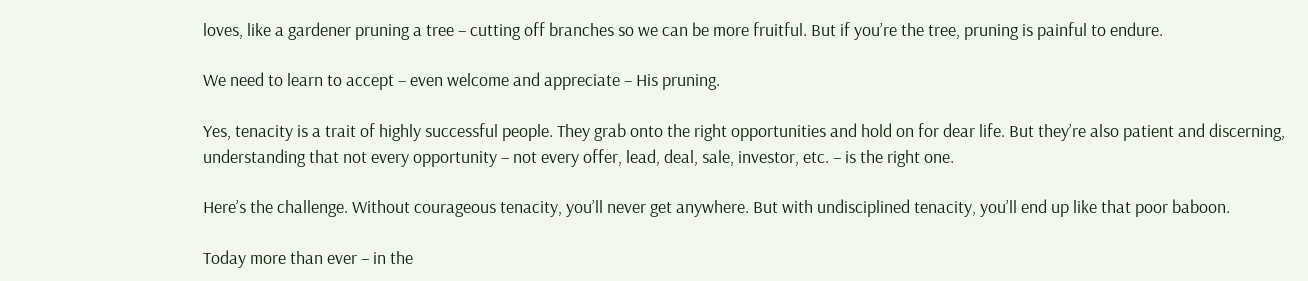loves, like a gardener pruning a tree – cutting off branches so we can be more fruitful. But if you’re the tree, pruning is painful to endure.

We need to learn to accept – even welcome and appreciate – His pruning.

Yes, tenacity is a trait of highly successful people. They grab onto the right opportunities and hold on for dear life. But they’re also patient and discerning, understanding that not every opportunity – not every offer, lead, deal, sale, investor, etc. – is the right one.

Here’s the challenge. Without courageous tenacity, you’ll never get anywhere. But with undisciplined tenacity, you’ll end up like that poor baboon.

Today more than ever – in the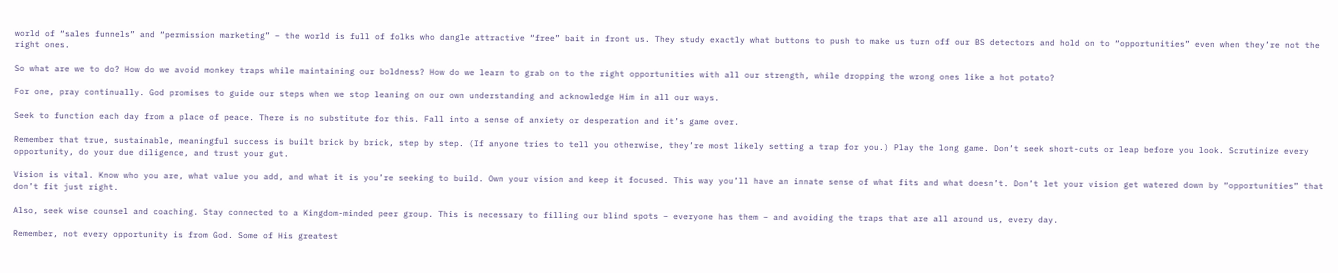world of “sales funnels” and “permission marketing” – the world is full of folks who dangle attractive “free” bait in front us. They study exactly what buttons to push to make us turn off our BS detectors and hold on to “opportunities” even when they’re not the right ones.

So what are we to do? How do we avoid monkey traps while maintaining our boldness? How do we learn to grab on to the right opportunities with all our strength, while dropping the wrong ones like a hot potato?

For one, pray continually. God promises to guide our steps when we stop leaning on our own understanding and acknowledge Him in all our ways.

Seek to function each day from a place of peace. There is no substitute for this. Fall into a sense of anxiety or desperation and it’s game over.

Remember that true, sustainable, meaningful success is built brick by brick, step by step. (If anyone tries to tell you otherwise, they’re most likely setting a trap for you.) Play the long game. Don’t seek short-cuts or leap before you look. Scrutinize every opportunity, do your due diligence, and trust your gut.

Vision is vital. Know who you are, what value you add, and what it is you’re seeking to build. Own your vision and keep it focused. This way you’ll have an innate sense of what fits and what doesn’t. Don’t let your vision get watered down by “opportunities” that don’t fit just right.

Also, seek wise counsel and coaching. Stay connected to a Kingdom-minded peer group. This is necessary to filling our blind spots – everyone has them – and avoiding the traps that are all around us, every day.

Remember, not every opportunity is from God. Some of His greatest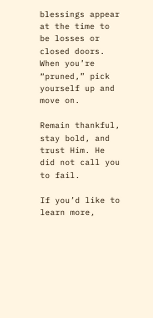blessings appear at the time to be losses or closed doors. When you’re “pruned,” pick yourself up and move on.

Remain thankful, stay bold, and trust Him. He did not call you to fail.

If you’d like to learn more,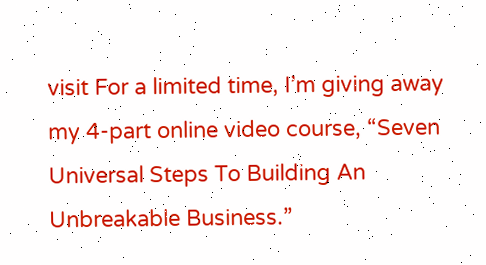visit For a limited time, I’m giving away my 4-part online video course, “Seven Universal Steps To Building An Unbreakable Business.”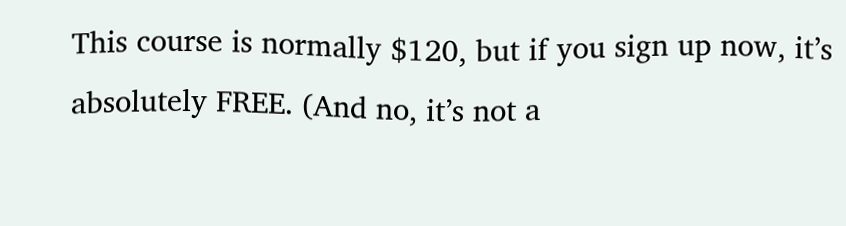This course is normally $120, but if you sign up now, it’s absolutely FREE. (And no, it’s not a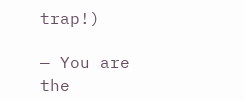trap!)

— You are the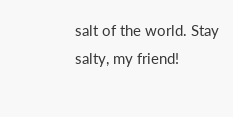salt of the world. Stay salty, my friend!